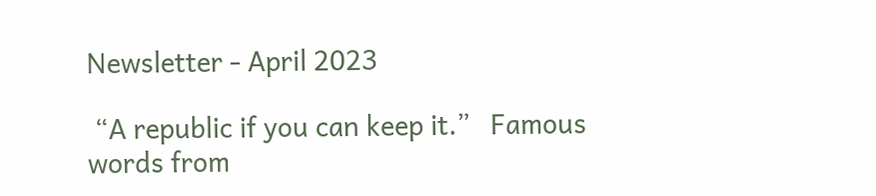Newsletter - April 2023

 “A republic if you can keep it.”   Famous words from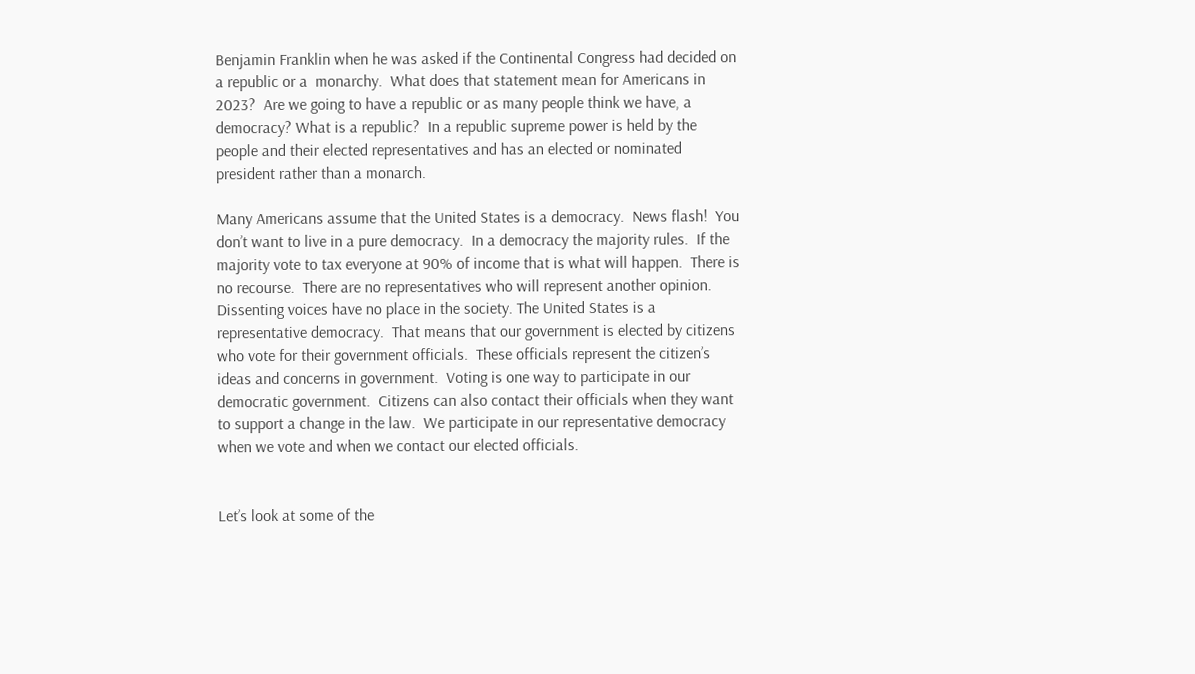Benjamin Franklin when he was asked if the Continental Congress had decided on a republic or a  monarchy.  What does that statement mean for Americans in 2023?  Are we going to have a republic or as many people think we have, a democracy? What is a republic?  In a republic supreme power is held by the people and their elected representatives and has an elected or nominated president rather than a monarch.

Many Americans assume that the United States is a democracy.  News flash!  You don’t want to live in a pure democracy.  In a democracy the majority rules.  If the majority vote to tax everyone at 90% of income that is what will happen.  There is no recourse.  There are no representatives who will represent another opinion.  Dissenting voices have no place in the society. The United States is a representative democracy.  That means that our government is elected by citizens who vote for their government officials.  These officials represent the citizen’s ideas and concerns in government.  Voting is one way to participate in our democratic government.  Citizens can also contact their officials when they want to support a change in the law.  We participate in our representative democracy when we vote and when we contact our elected officials.


Let’s look at some of the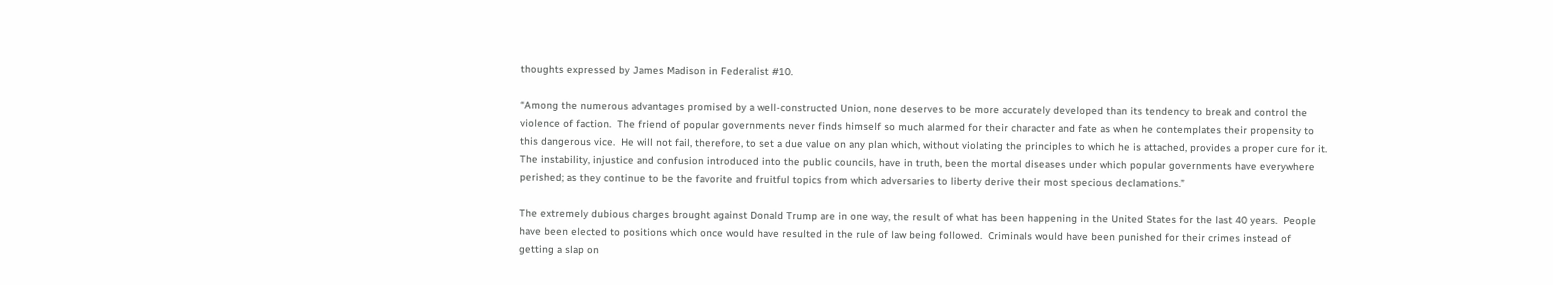thoughts expressed by James Madison in Federalist #10.

“Among the numerous advantages promised by a well-constructed Union, none deserves to be more accurately developed than its tendency to break and control the violence of faction.  The friend of popular governments never finds himself so much alarmed for their character and fate as when he contemplates their propensity to this dangerous vice.  He will not fail, therefore, to set a due value on any plan which, without violating the principles to which he is attached, provides a proper cure for it.  The instability, injustice and confusion introduced into the public councils, have in truth, been the mortal diseases under which popular governments have everywhere perished; as they continue to be the favorite and fruitful topics from which adversaries to liberty derive their most specious declamations.”

The extremely dubious charges brought against Donald Trump are in one way, the result of what has been happening in the United States for the last 40 years.  People have been elected to positions which once would have resulted in the rule of law being followed.  Criminals would have been punished for their crimes instead of getting a slap on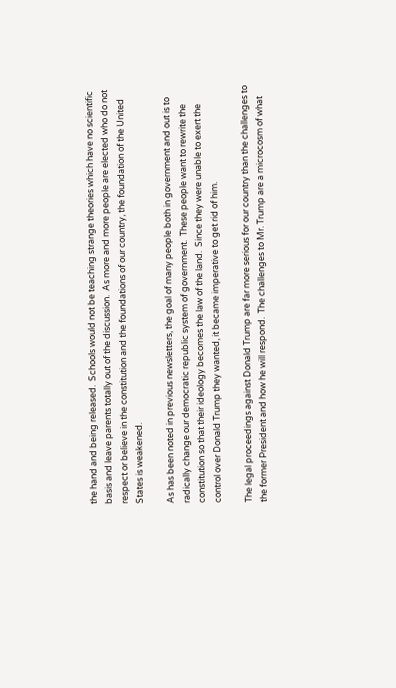the hand and being released.  Schools would not be teaching strange theories which have no scientific basis and leave parents totally out of the discussion.  As more and more people are elected who do not respect or believe in the constitution and the foundations of our country, the foundation of the United States is weakened.

As has been noted in previous newsletters, the goal of many people both in government and out is to radically change our democratic republic system of government.  These people want to rewrite the constitution so that their ideology becomes the law of the land.  Since they were unable to exert the control over Donald Trump they wanted, it became imperative to get rid of him.

The legal proceedings against Donald Trump are far more serious for our country than the challenges to the former President and how he will respond.  The challenges to Mr. Trump are a microcosm of what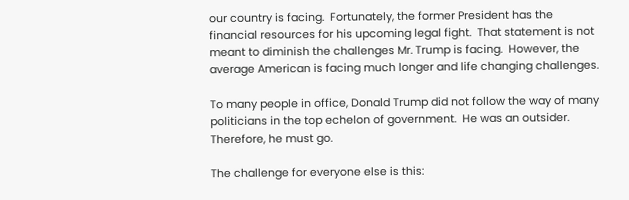our country is facing.  Fortunately, the former President has the financial resources for his upcoming legal fight.  That statement is not meant to diminish the challenges Mr. Trump is facing.  However, the average American is facing much longer and life changing challenges.

To many people in office, Donald Trump did not follow the way of many politicians in the top echelon of government.  He was an outsider.  Therefore, he must go.

The challenge for everyone else is this: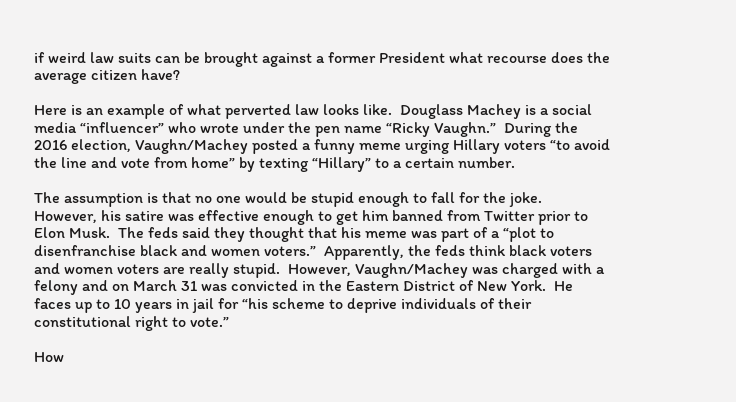if weird law suits can be brought against a former President what recourse does the average citizen have?

Here is an example of what perverted law looks like.  Douglass Machey is a social media “influencer” who wrote under the pen name “Ricky Vaughn.”  During the 2016 election, Vaughn/Machey posted a funny meme urging Hillary voters “to avoid the line and vote from home” by texting “Hillary” to a certain number.

The assumption is that no one would be stupid enough to fall for the joke.  However, his satire was effective enough to get him banned from Twitter prior to Elon Musk.  The feds said they thought that his meme was part of a “plot to disenfranchise black and women voters.”  Apparently, the feds think black voters and women voters are really stupid.  However, Vaughn/Machey was charged with a felony and on March 31 was convicted in the Eastern District of New York.  He faces up to 10 years in jail for “his scheme to deprive individuals of their constitutional right to vote.”

How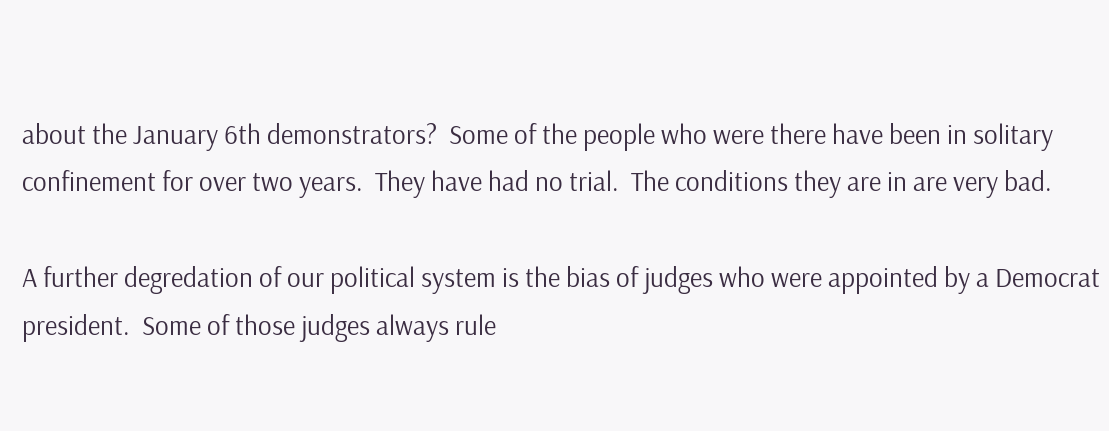about the January 6th demonstrators?  Some of the people who were there have been in solitary confinement for over two years.  They have had no trial.  The conditions they are in are very bad.

A further degredation of our political system is the bias of judges who were appointed by a Democrat president.  Some of those judges always rule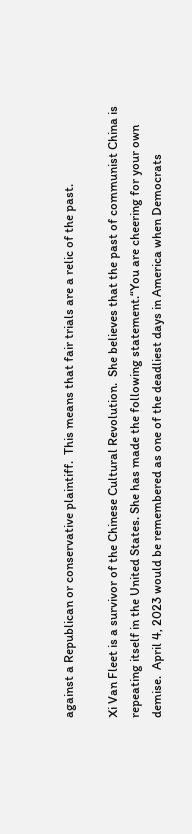against a Republican or conservative plaintiff.  This means that fair trials are a relic of the past.

Xi Van Fleet is a survivor of the Chinese Cultural Revolution.  She believes that the past of communist China is repeating itself in the United States. She has made the following statement.“You are cheering for your own demise.  April 4, 2023 would be remembered as one of the deadliest days in America when Democrats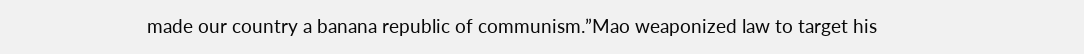made our country a banana republic of communism.”Mao weaponized law to target his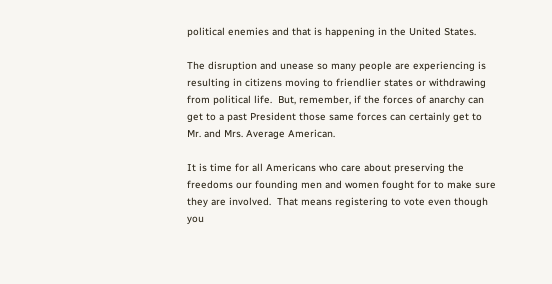political enemies and that is happening in the United States.

The disruption and unease so many people are experiencing is resulting in citizens moving to friendlier states or withdrawing from political life.  But, remember, if the forces of anarchy can get to a past President those same forces can certainly get to Mr. and Mrs. Average American.

It is time for all Americans who care about preserving the freedoms our founding men and women fought for to make sure they are involved.  That means registering to vote even though you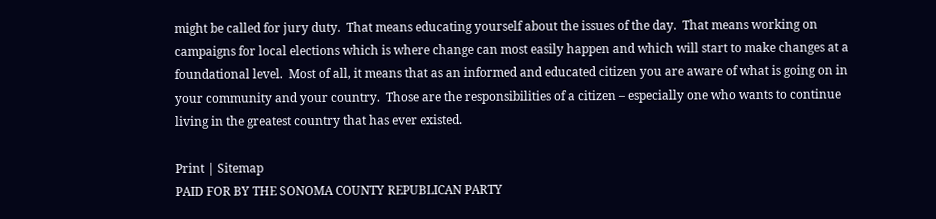might be called for jury duty.  That means educating yourself about the issues of the day.  That means working on campaigns for local elections which is where change can most easily happen and which will start to make changes at a foundational level.  Most of all, it means that as an informed and educated citizen you are aware of what is going on in your community and your country.  Those are the responsibilities of a citizen – especially one who wants to continue living in the greatest country that has ever existed.

Print | Sitemap
PAID FOR BY THE SONOMA COUNTY REPUBLICAN PARTY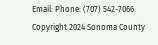Email: Phone: (707) 542-7066. Copyright 2024 Sonoma County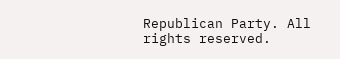Republican Party. All rights reserved.